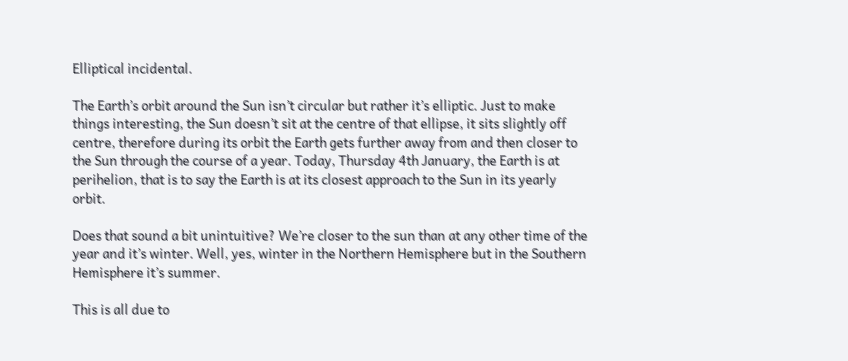Elliptical incidental.

The Earth’s orbit around the Sun isn’t circular but rather it’s elliptic. Just to make things interesting, the Sun doesn’t sit at the centre of that ellipse, it sits slightly off centre, therefore during its orbit the Earth gets further away from and then closer to the Sun through the course of a year. Today, Thursday 4th January, the Earth is at perihelion, that is to say the Earth is at its closest approach to the Sun in its yearly orbit.

Does that sound a bit unintuitive? We’re closer to the sun than at any other time of the year and it’s winter. Well, yes, winter in the Northern Hemisphere but in the Southern Hemisphere it’s summer.

This is all due to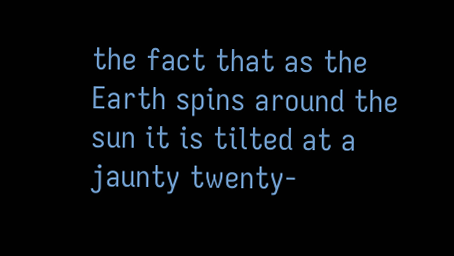the fact that as the Earth spins around the sun it is tilted at a jaunty twenty-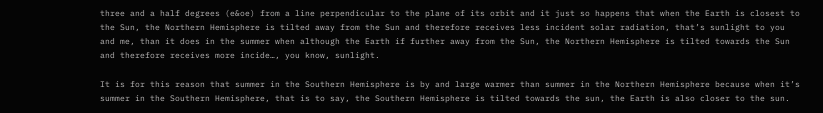three and a half degrees (e&oe) from a line perpendicular to the plane of its orbit and it just so happens that when the Earth is closest to the Sun, the Northern Hemisphere is tilted away from the Sun and therefore receives less incident solar radiation, that’s sunlight to you and me, than it does in the summer when although the Earth if further away from the Sun, the Northern Hemisphere is tilted towards the Sun and therefore receives more incide…, you know, sunlight.

It is for this reason that summer in the Southern Hemisphere is by and large warmer than summer in the Northern Hemisphere because when it’s summer in the Southern Hemisphere, that is to say, the Southern Hemisphere is tilted towards the sun, the Earth is also closer to the sun.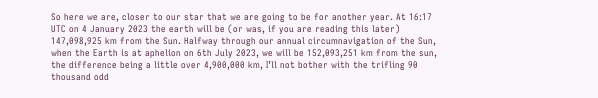So here we are, closer to our star that we are going to be for another year. At 16:17 UTC on 4 January 2023 the earth will be (or was, if you are reading this later) 147,098,925 km from the Sun. Halfway through our annual circumnavigation of the Sun, when the Earth is at aphelion on 6th July 2023, we will be 152,093,251 km from the sun, the difference being a little over 4,900,000 km, I’ll not bother with the trifling 90 thousand odd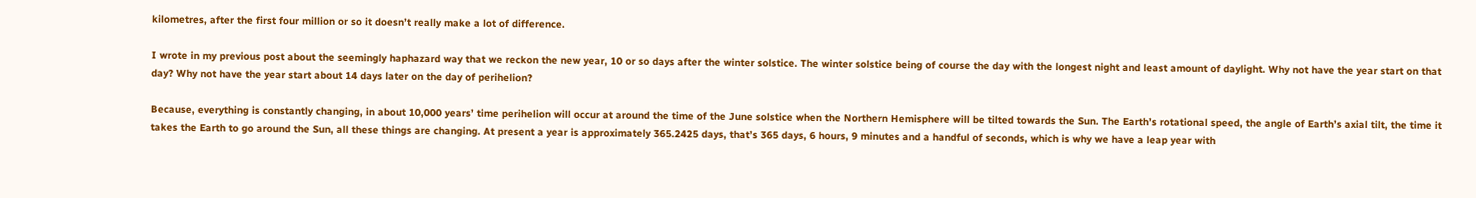kilometres, after the first four million or so it doesn’t really make a lot of difference.

I wrote in my previous post about the seemingly haphazard way that we reckon the new year, 10 or so days after the winter solstice. The winter solstice being of course the day with the longest night and least amount of daylight. Why not have the year start on that day? Why not have the year start about 14 days later on the day of perihelion?

Because, everything is constantly changing, in about 10,000 years’ time perihelion will occur at around the time of the June solstice when the Northern Hemisphere will be tilted towards the Sun. The Earth’s rotational speed, the angle of Earth’s axial tilt, the time it takes the Earth to go around the Sun, all these things are changing. At present a year is approximately 365.2425 days, that’s 365 days, 6 hours, 9 minutes and a handful of seconds, which is why we have a leap year with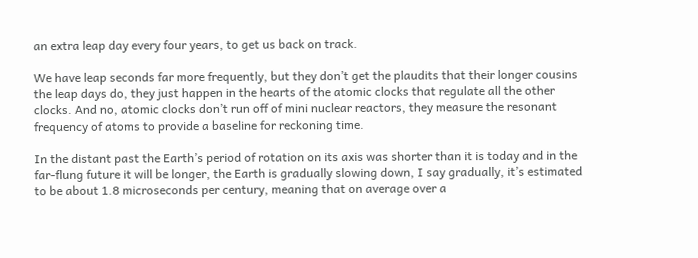an extra leap day every four years, to get us back on track.

We have leap seconds far more frequently, but they don’t get the plaudits that their longer cousins the leap days do, they just happen in the hearts of the atomic clocks that regulate all the other clocks. And no, atomic clocks don’t run off of mini nuclear reactors, they measure the resonant frequency of atoms to provide a baseline for reckoning time.

In the distant past the Earth’s period of rotation on its axis was shorter than it is today and in the far-flung future it will be longer, the Earth is gradually slowing down, I say gradually, it’s estimated to be about 1.8 microseconds per century, meaning that on average over a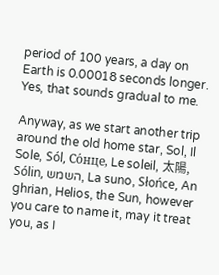period of 100 years, a day on Earth is 0.00018 seconds longer. Yes, that sounds gradual to me.

Anyway, as we start another trip around the old home star, Sol, Il Sole, Sól, Со́нце, Le soleil, 太陽, Sólin, השמש, La suno, Słońce, An ghrian, Helios, the Sun, however you care to name it, may it treat you, as I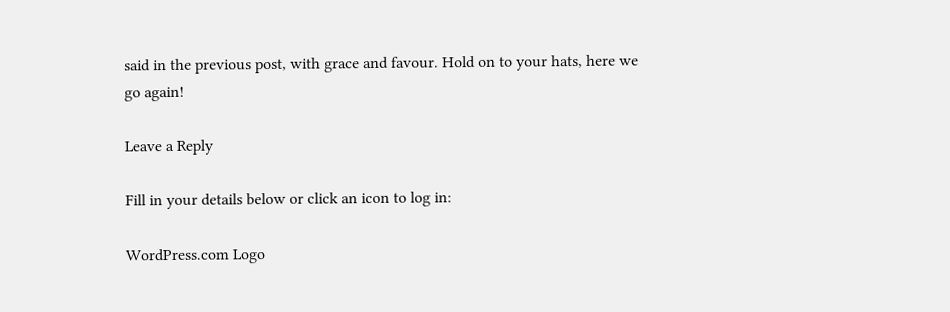said in the previous post, with grace and favour. Hold on to your hats, here we go again!

Leave a Reply

Fill in your details below or click an icon to log in:

WordPress.com Logo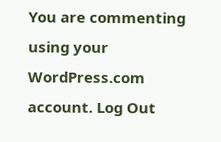You are commenting using your WordPress.com account. Log Out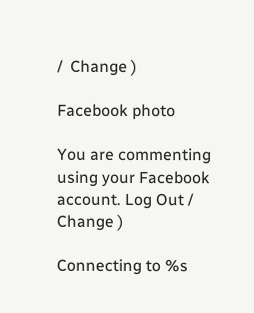/  Change )

Facebook photo

You are commenting using your Facebook account. Log Out /  Change )

Connecting to %s